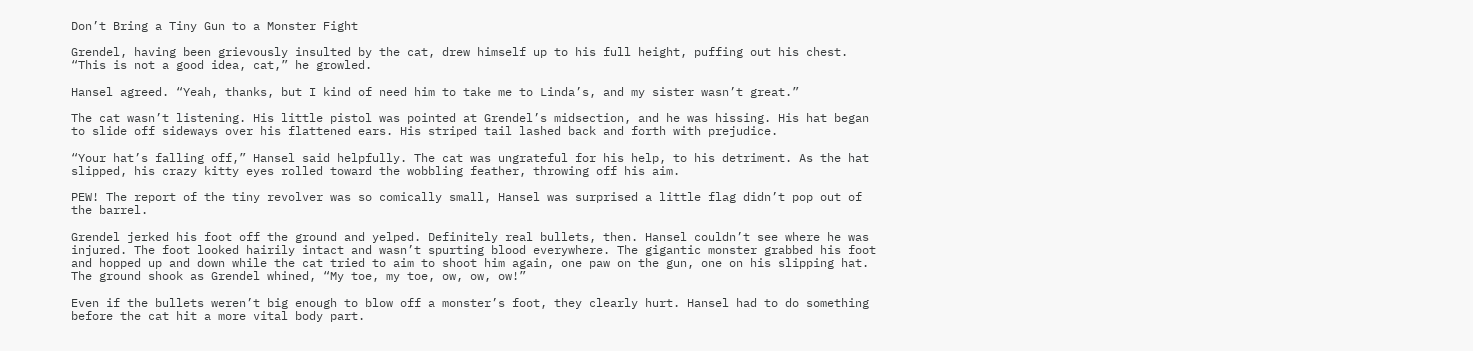Don’t Bring a Tiny Gun to a Monster Fight

Grendel, having been grievously insulted by the cat, drew himself up to his full height, puffing out his chest. “This is not a good idea, cat,” he growled.

Hansel agreed. “Yeah, thanks, but I kind of need him to take me to Linda’s, and my sister wasn’t great.”

The cat wasn’t listening. His little pistol was pointed at Grendel’s midsection, and he was hissing. His hat began to slide off sideways over his flattened ears. His striped tail lashed back and forth with prejudice.

“Your hat’s falling off,” Hansel said helpfully. The cat was ungrateful for his help, to his detriment. As the hat slipped, his crazy kitty eyes rolled toward the wobbling feather, throwing off his aim.

PEW! The report of the tiny revolver was so comically small, Hansel was surprised a little flag didn’t pop out of the barrel.

Grendel jerked his foot off the ground and yelped. Definitely real bullets, then. Hansel couldn’t see where he was injured. The foot looked hairily intact and wasn’t spurting blood everywhere. The gigantic monster grabbed his foot and hopped up and down while the cat tried to aim to shoot him again, one paw on the gun, one on his slipping hat. The ground shook as Grendel whined, “My toe, my toe, ow, ow, ow!”

Even if the bullets weren’t big enough to blow off a monster’s foot, they clearly hurt. Hansel had to do something before the cat hit a more vital body part.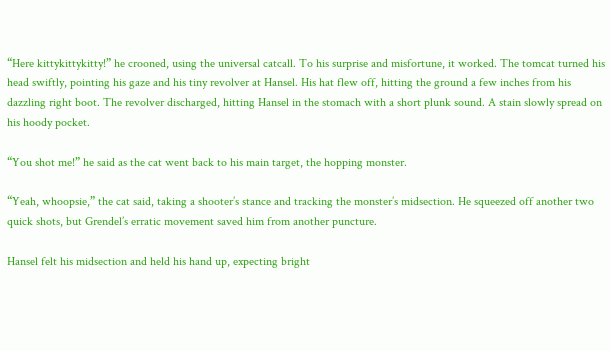“Here kittykittykitty!” he crooned, using the universal catcall. To his surprise and misfortune, it worked. The tomcat turned his head swiftly, pointing his gaze and his tiny revolver at Hansel. His hat flew off, hitting the ground a few inches from his dazzling right boot. The revolver discharged, hitting Hansel in the stomach with a short plunk sound. A stain slowly spread on his hoody pocket.

“You shot me!” he said as the cat went back to his main target, the hopping monster.

“Yeah, whoopsie,” the cat said, taking a shooter’s stance and tracking the monster’s midsection. He squeezed off another two quick shots, but Grendel’s erratic movement saved him from another puncture.

Hansel felt his midsection and held his hand up, expecting bright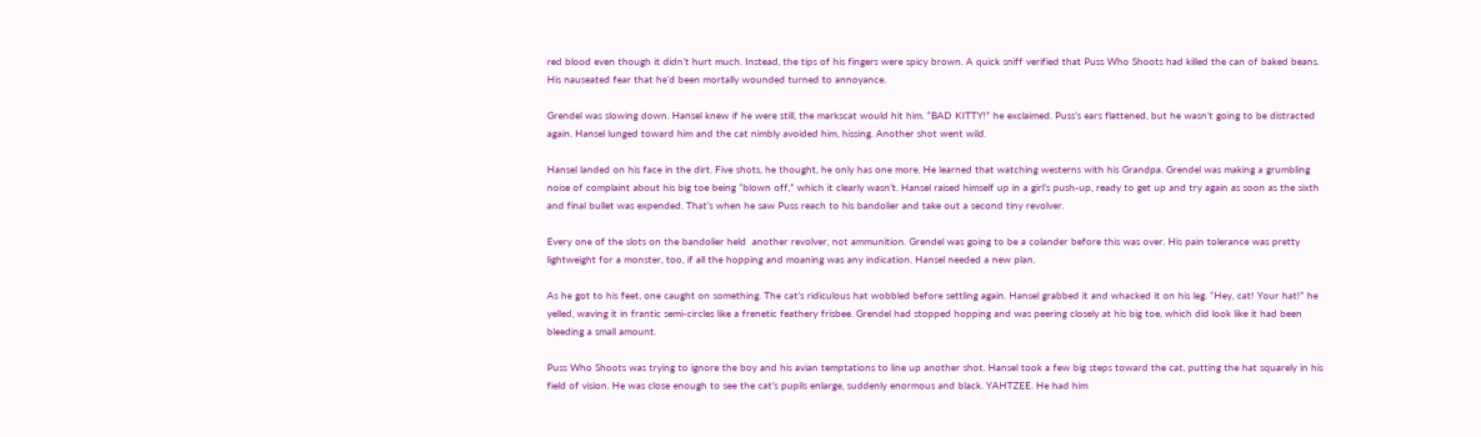red blood even though it didn’t hurt much. Instead, the tips of his fingers were spicy brown. A quick sniff verified that Puss Who Shoots had killed the can of baked beans. His nauseated fear that he’d been mortally wounded turned to annoyance.

Grendel was slowing down. Hansel knew if he were still, the markscat would hit him. “BAD KITTY!” he exclaimed. Puss’s ears flattened, but he wasn’t going to be distracted again. Hansel lunged toward him and the cat nimbly avoided him, hissing. Another shot went wild.

Hansel landed on his face in the dirt. Five shots, he thought, he only has one more. He learned that watching westerns with his Grandpa. Grendel was making a grumbling noise of complaint about his big toe being “blown off,” which it clearly wasn’t. Hansel raised himself up in a girl’s push-up, ready to get up and try again as soon as the sixth and final bullet was expended. That’s when he saw Puss reach to his bandolier and take out a second tiny revolver.

Every one of the slots on the bandolier held  another revolver, not ammunition. Grendel was going to be a colander before this was over. His pain tolerance was pretty lightweight for a monster, too, if all the hopping and moaning was any indication. Hansel needed a new plan.

As he got to his feet, one caught on something. The cat’s ridiculous hat wobbled before settling again. Hansel grabbed it and whacked it on his leg. “Hey, cat! Your hat!” he yelled, waving it in frantic semi-circles like a frenetic feathery frisbee. Grendel had stopped hopping and was peering closely at his big toe, which did look like it had been bleeding a small amount.

Puss Who Shoots was trying to ignore the boy and his avian temptations to line up another shot. Hansel took a few big steps toward the cat, putting the hat squarely in his field of vision. He was close enough to see the cat’s pupils enlarge, suddenly enormous and black. YAHTZEE. He had him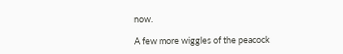now.

A few more wiggles of the peacock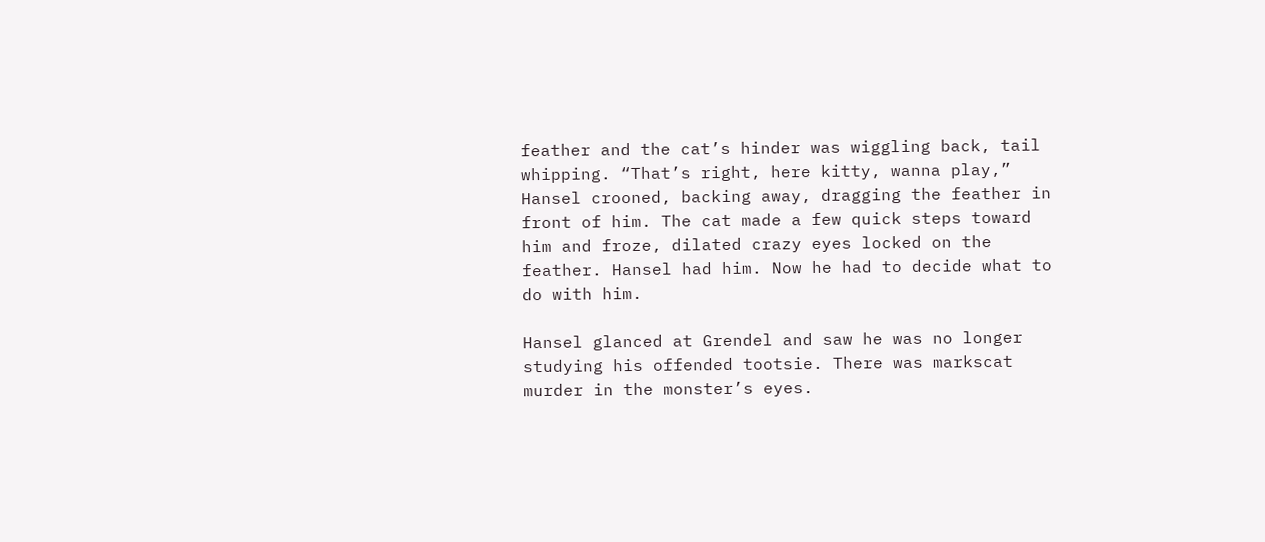feather and the cat’s hinder was wiggling back, tail whipping. “That’s right, here kitty, wanna play,” Hansel crooned, backing away, dragging the feather in front of him. The cat made a few quick steps toward him and froze, dilated crazy eyes locked on the feather. Hansel had him. Now he had to decide what to do with him.

Hansel glanced at Grendel and saw he was no longer studying his offended tootsie. There was markscat murder in the monster’s eyes.